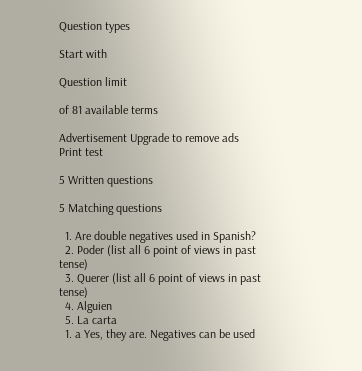Question types

Start with

Question limit

of 81 available terms

Advertisement Upgrade to remove ads
Print test

5 Written questions

5 Matching questions

  1. Are double negatives used in Spanish?
  2. Poder (list all 6 point of views in past tense)
  3. Querer (list all 6 point of views in past tense)
  4. Alguien
  5. La carta
  1. a Yes, they are. Negatives can be used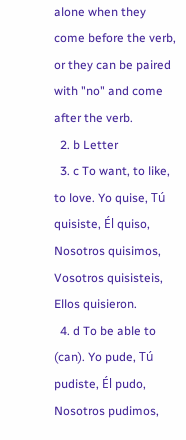alone when they come before the verb, or they can be paired with "no" and come after the verb.
  2. b Letter
  3. c To want, to like, to love. Yo quise, Tú quisiste, Él quiso, Nosotros quisimos, Vosotros quisisteis, Ellos quisieron.
  4. d To be able to (can). Yo pude, Tú pudiste, Él pudo, Nosotros pudimos,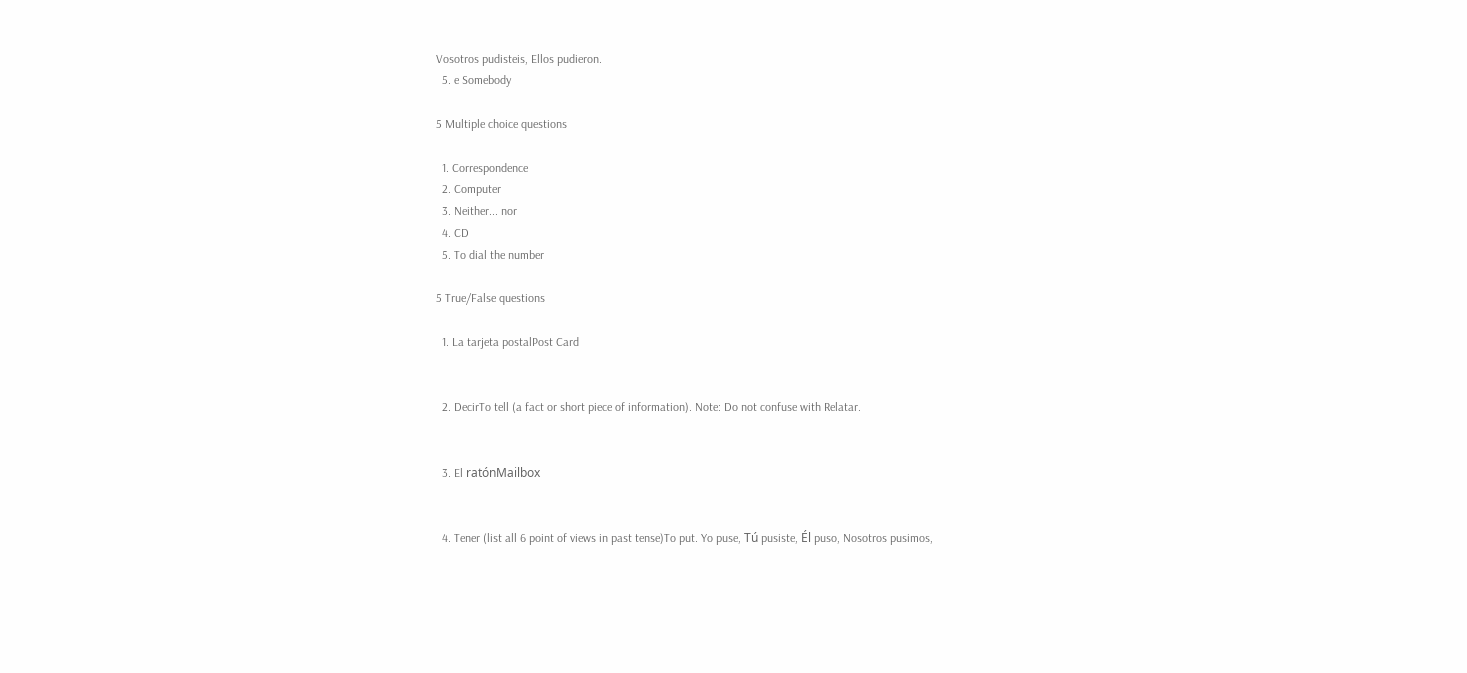Vosotros pudisteis, Ellos pudieron.
  5. e Somebody

5 Multiple choice questions

  1. Correspondence
  2. Computer
  3. Neither... nor
  4. CD
  5. To dial the number

5 True/False questions

  1. La tarjeta postalPost Card


  2. DecirTo tell (a fact or short piece of information). Note: Do not confuse with Relatar.


  3. El ratónMailbox


  4. Tener (list all 6 point of views in past tense)To put. Yo puse, Tú pusiste, Él puso, Nosotros pusimos,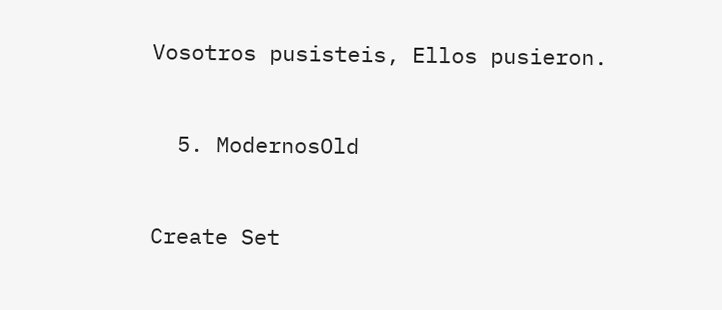Vosotros pusisteis, Ellos pusieron.


  5. ModernosOld


Create Set